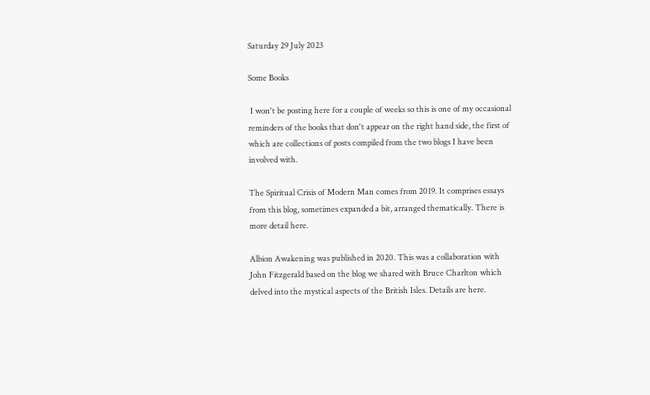Saturday 29 July 2023

Some Books

 I won't be posting here for a couple of weeks so this is one of my occasional reminders of the books that don't appear on the right hand side, the first of which are collections of posts compiled from the two blogs I have been involved with.

The Spiritual Crisis of Modern Man comes from 2019. It comprises essays from this blog, sometimes expanded a bit, arranged thematically. There is more detail here.

Albion Awakening was published in 2020. This was a collaboration with John Fitzgerald based on the blog we shared with Bruce Charlton which delved into the mystical aspects of the British Isles. Details are here.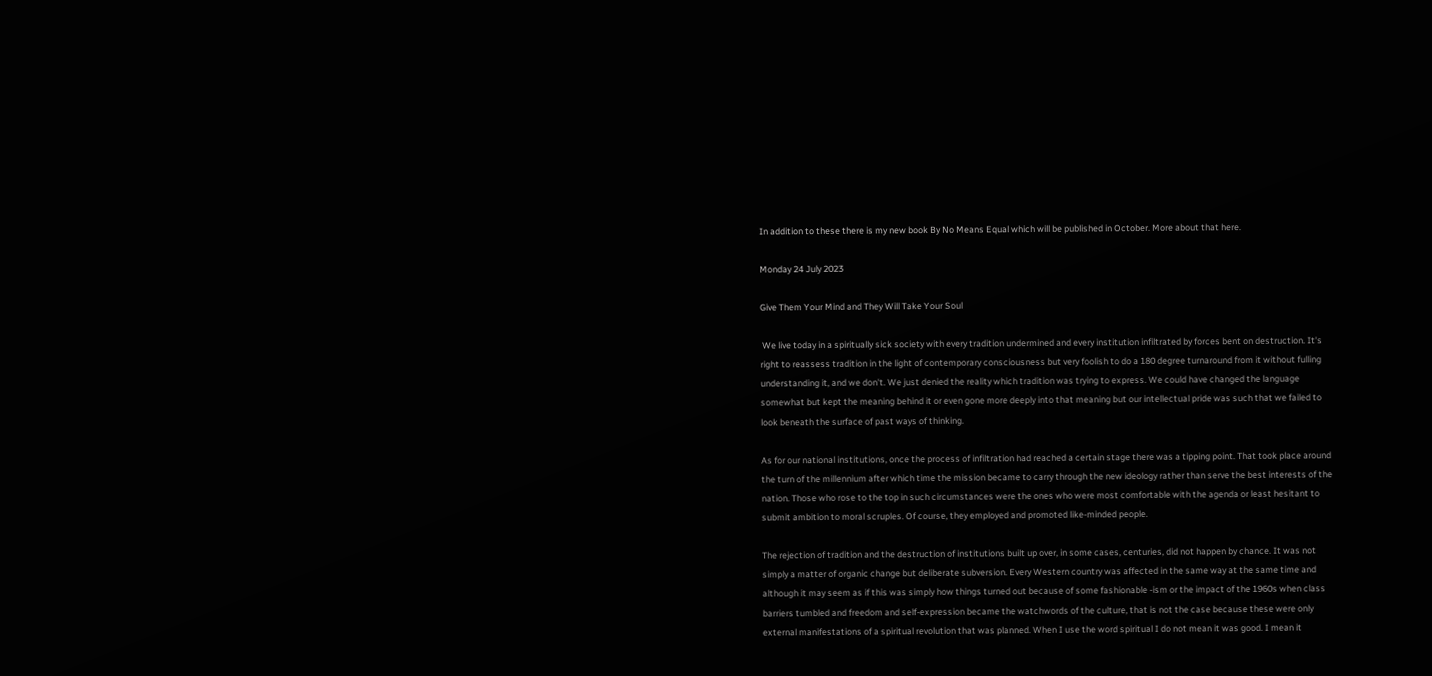In addition to these there is my new book By No Means Equal which will be published in October. More about that here.

Monday 24 July 2023

Give Them Your Mind and They Will Take Your Soul

 We live today in a spiritually sick society with every tradition undermined and every institution infiltrated by forces bent on destruction. It's right to reassess tradition in the light of contemporary consciousness but very foolish to do a 180 degree turnaround from it without fulling understanding it, and we don't. We just denied the reality which tradition was trying to express. We could have changed the language somewhat but kept the meaning behind it or even gone more deeply into that meaning but our intellectual pride was such that we failed to look beneath the surface of past ways of thinking.

As for our national institutions, once the process of infiltration had reached a certain stage there was a tipping point. That took place around the turn of the millennium after which time the mission became to carry through the new ideology rather than serve the best interests of the nation. Those who rose to the top in such circumstances were the ones who were most comfortable with the agenda or least hesitant to submit ambition to moral scruples. Of course, they employed and promoted like-minded people.

The rejection of tradition and the destruction of institutions built up over, in some cases, centuries, did not happen by chance. It was not simply a matter of organic change but deliberate subversion. Every Western country was affected in the same way at the same time and although it may seem as if this was simply how things turned out because of some fashionable -ism or the impact of the 1960s when class barriers tumbled and freedom and self-expression became the watchwords of the culture, that is not the case because these were only external manifestations of a spiritual revolution that was planned. When I use the word spiritual I do not mean it was good. I mean it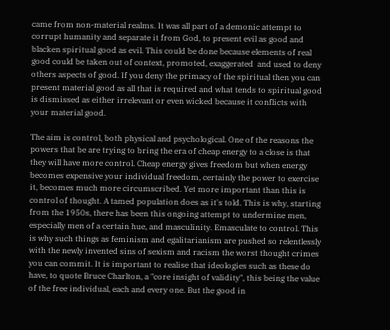came from non-material realms. It was all part of a demonic attempt to corrupt humanity and separate it from God, to present evil as good and blacken spiritual good as evil. This could be done because elements of real good could be taken out of context, promoted, exaggerated  and used to deny others aspects of good. If you deny the primacy of the spiritual then you can present material good as all that is required and what tends to spiritual good is dismissed as either irrelevant or even wicked because it conflicts with your material good.

The aim is control, both physical and psychological. One of the reasons the powers that be are trying to bring the era of cheap energy to a close is that they will have more control. Cheap energy gives freedom but when energy becomes expensive your individual freedom, certainly the power to exercise it, becomes much more circumscribed. Yet more important than this is control of thought. A tamed population does as it's told. This is why, starting from the 1950s, there has been this ongoing attempt to undermine men, especially men of a certain hue, and masculinity. Emasculate to control. This is why such things as feminism and egalitarianism are pushed so relentlessly with the newly invented sins of sexism and racism the worst thought crimes you can commit. It is important to realise that ideologies such as these do have, to quote Bruce Charlton, a "core insight of validity", this being the value of the free individual, each and every one. But the good in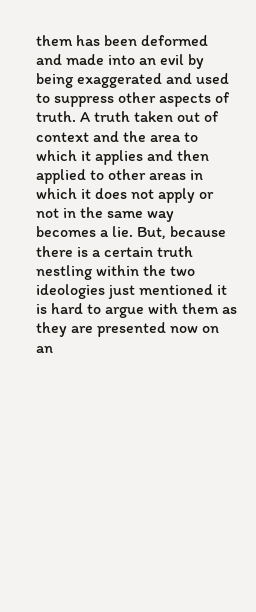them has been deformed and made into an evil by being exaggerated and used to suppress other aspects of truth. A truth taken out of context and the area to which it applies and then applied to other areas in which it does not apply or not in the same way becomes a lie. But, because there is a certain truth nestling within the two ideologies just mentioned it is hard to argue with them as they are presented now on an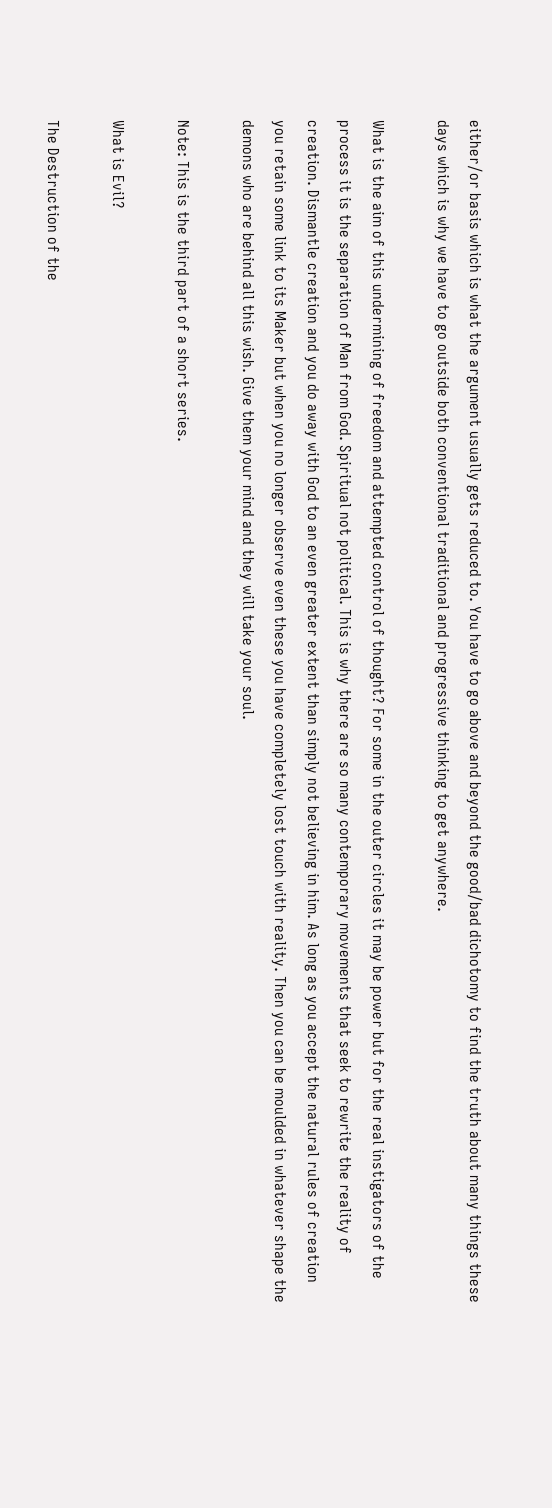either/or basis which is what the argument usually gets reduced to. You have to go above and beyond the good/bad dichotomy to find the truth about many things these days which is why we have to go outside both conventional traditional and progressive thinking to get anywhere.

What is the aim of this undermining of freedom and attempted control of thought? For some in the outer circles it may be power but for the real instigators of the process it is the separation of Man from God. Spiritual not political. This is why there are so many contemporary movements that seek to rewrite the reality of creation. Dismantle creation and you do away with God to an even greater extent than simply not believing in him. As long as you accept the natural rules of creation you retain some link to its Maker but when you no longer observe even these you have completely lost touch with reality. Then you can be moulded in whatever shape the demons who are behind all this wish. Give them your mind and they will take your soul.

Note: This is the third part of a short series.

What is Evil?

The Destruction of the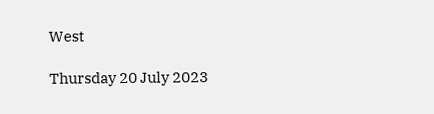West

Thursday 20 July 2023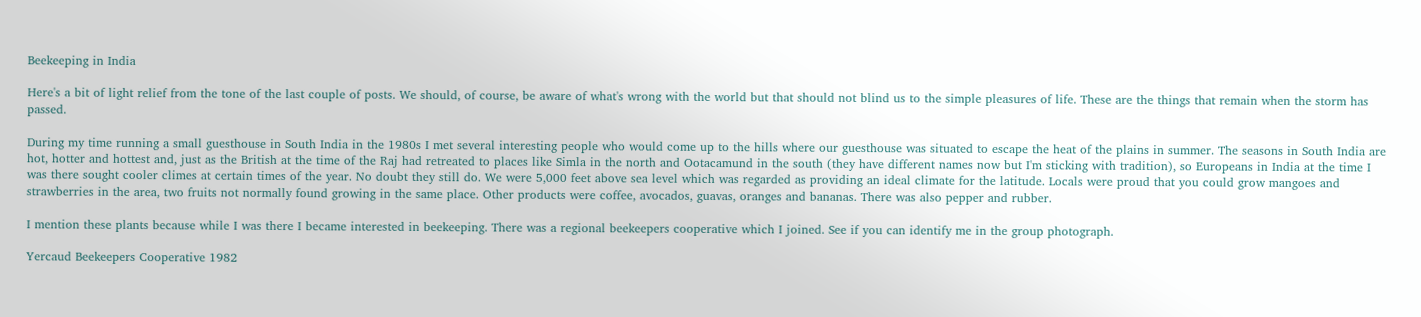Beekeeping in India

Here's a bit of light relief from the tone of the last couple of posts. We should, of course, be aware of what's wrong with the world but that should not blind us to the simple pleasures of life. These are the things that remain when the storm has passed.

During my time running a small guesthouse in South India in the 1980s I met several interesting people who would come up to the hills where our guesthouse was situated to escape the heat of the plains in summer. The seasons in South India are hot, hotter and hottest and, just as the British at the time of the Raj had retreated to places like Simla in the north and Ootacamund in the south (they have different names now but I'm sticking with tradition), so Europeans in India at the time I was there sought cooler climes at certain times of the year. No doubt they still do. We were 5,000 feet above sea level which was regarded as providing an ideal climate for the latitude. Locals were proud that you could grow mangoes and strawberries in the area, two fruits not normally found growing in the same place. Other products were coffee, avocados, guavas, oranges and bananas. There was also pepper and rubber.

I mention these plants because while I was there I became interested in beekeeping. There was a regional beekeepers cooperative which I joined. See if you can identify me in the group photograph.

Yercaud Beekeepers Cooperative 1982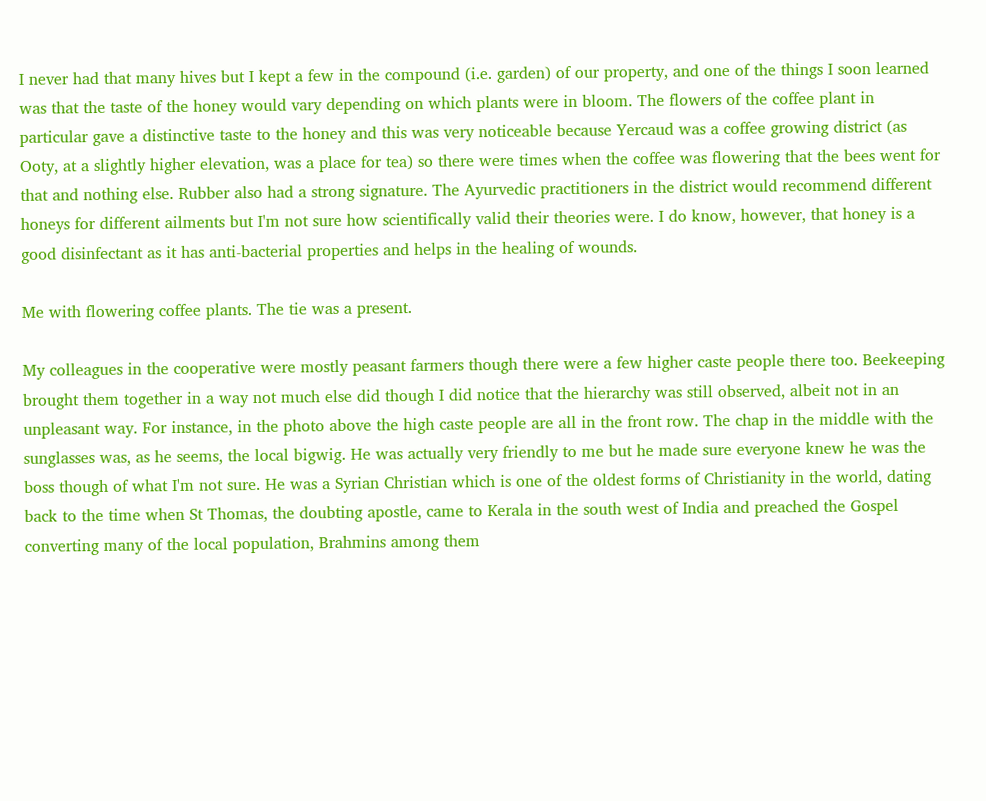I never had that many hives but I kept a few in the compound (i.e. garden) of our property, and one of the things I soon learned was that the taste of the honey would vary depending on which plants were in bloom. The flowers of the coffee plant in particular gave a distinctive taste to the honey and this was very noticeable because Yercaud was a coffee growing district (as Ooty, at a slightly higher elevation, was a place for tea) so there were times when the coffee was flowering that the bees went for that and nothing else. Rubber also had a strong signature. The Ayurvedic practitioners in the district would recommend different honeys for different ailments but I'm not sure how scientifically valid their theories were. I do know, however, that honey is a good disinfectant as it has anti-bacterial properties and helps in the healing of wounds.

Me with flowering coffee plants. The tie was a present.

My colleagues in the cooperative were mostly peasant farmers though there were a few higher caste people there too. Beekeeping brought them together in a way not much else did though I did notice that the hierarchy was still observed, albeit not in an unpleasant way. For instance, in the photo above the high caste people are all in the front row. The chap in the middle with the sunglasses was, as he seems, the local bigwig. He was actually very friendly to me but he made sure everyone knew he was the boss though of what I'm not sure. He was a Syrian Christian which is one of the oldest forms of Christianity in the world, dating back to the time when St Thomas, the doubting apostle, came to Kerala in the south west of India and preached the Gospel converting many of the local population, Brahmins among them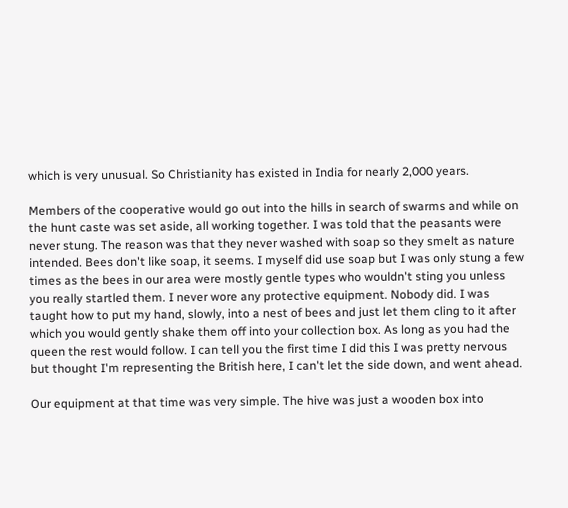which is very unusual. So Christianity has existed in India for nearly 2,000 years.

Members of the cooperative would go out into the hills in search of swarms and while on the hunt caste was set aside, all working together. I was told that the peasants were never stung. The reason was that they never washed with soap so they smelt as nature intended. Bees don't like soap, it seems. I myself did use soap but I was only stung a few times as the bees in our area were mostly gentle types who wouldn't sting you unless you really startled them. I never wore any protective equipment. Nobody did. I was taught how to put my hand, slowly, into a nest of bees and just let them cling to it after which you would gently shake them off into your collection box. As long as you had the queen the rest would follow. I can tell you the first time I did this I was pretty nervous but thought I'm representing the British here, I can't let the side down, and went ahead.

Our equipment at that time was very simple. The hive was just a wooden box into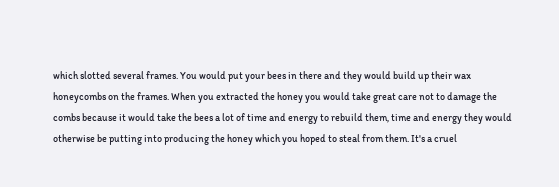which slotted several frames. You would put your bees in there and they would build up their wax honeycombs on the frames. When you extracted the honey you would take great care not to damage the combs because it would take the bees a lot of time and energy to rebuild them, time and energy they would otherwise be putting into producing the honey which you hoped to steal from them. It's a cruel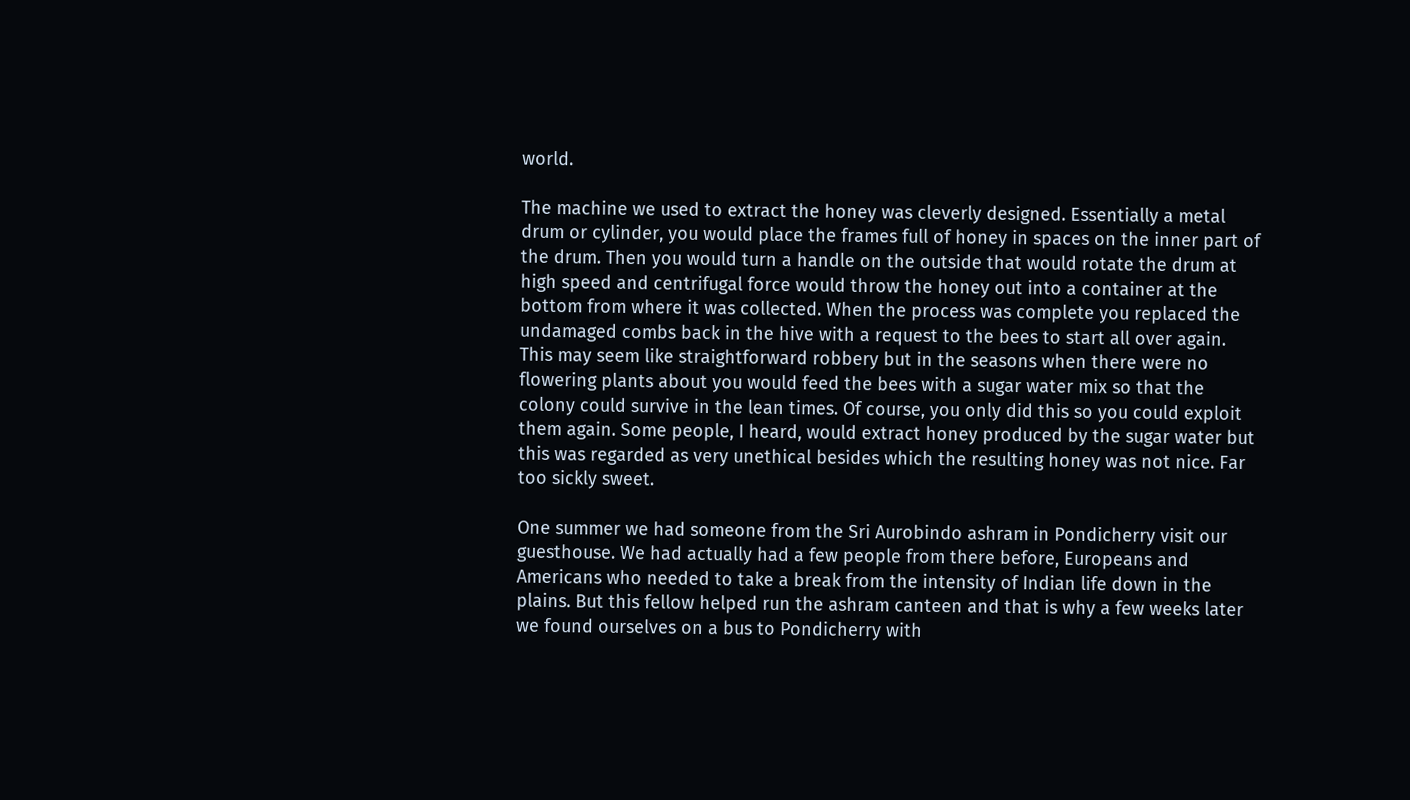world.

The machine we used to extract the honey was cleverly designed. Essentially a metal drum or cylinder, you would place the frames full of honey in spaces on the inner part of the drum. Then you would turn a handle on the outside that would rotate the drum at high speed and centrifugal force would throw the honey out into a container at the bottom from where it was collected. When the process was complete you replaced the undamaged combs back in the hive with a request to the bees to start all over again. This may seem like straightforward robbery but in the seasons when there were no flowering plants about you would feed the bees with a sugar water mix so that the colony could survive in the lean times. Of course, you only did this so you could exploit them again. Some people, I heard, would extract honey produced by the sugar water but this was regarded as very unethical besides which the resulting honey was not nice. Far too sickly sweet.

One summer we had someone from the Sri Aurobindo ashram in Pondicherry visit our guesthouse. We had actually had a few people from there before, Europeans and Americans who needed to take a break from the intensity of Indian life down in the plains. But this fellow helped run the ashram canteen and that is why a few weeks later we found ourselves on a bus to Pondicherry with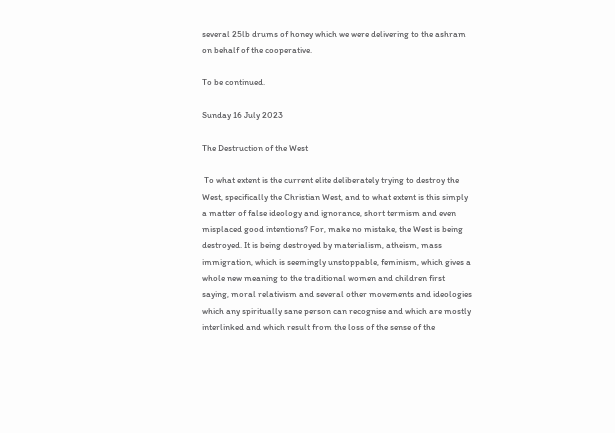several 25lb drums of honey which we were delivering to the ashram on behalf of the cooperative.

To be continued.

Sunday 16 July 2023

The Destruction of the West

 To what extent is the current elite deliberately trying to destroy the West, specifically the Christian West, and to what extent is this simply a matter of false ideology and ignorance, short termism and even misplaced good intentions? For, make no mistake, the West is being destroyed. It is being destroyed by materialism, atheism, mass immigration, which is seemingly unstoppable, feminism, which gives a whole new meaning to the traditional women and children first saying, moral relativism and several other movements and ideologies which any spiritually sane person can recognise and which are mostly interlinked and which result from the loss of the sense of the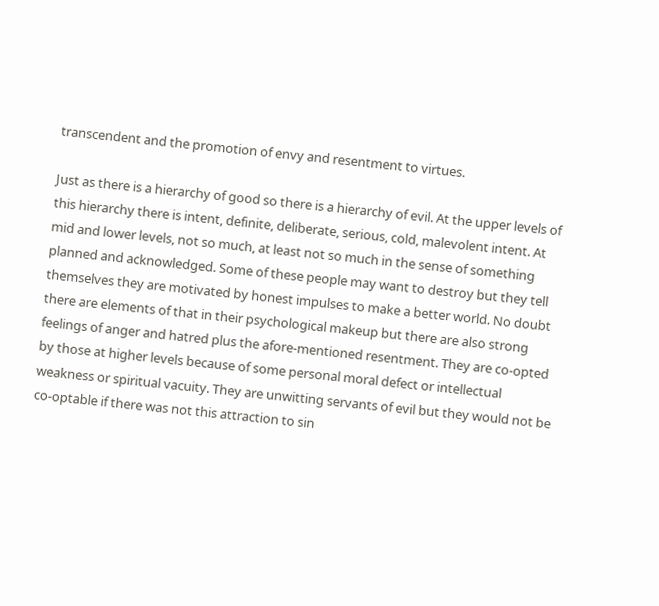transcendent and the promotion of envy and resentment to virtues.

Just as there is a hierarchy of good so there is a hierarchy of evil. At the upper levels of this hierarchy there is intent, definite, deliberate, serious, cold, malevolent intent. At mid and lower levels, not so much, at least not so much in the sense of something planned and acknowledged. Some of these people may want to destroy but they tell themselves they are motivated by honest impulses to make a better world. No doubt there are elements of that in their psychological makeup but there are also strong feelings of anger and hatred plus the afore-mentioned resentment. They are co-opted by those at higher levels because of some personal moral defect or intellectual weakness or spiritual vacuity. They are unwitting servants of evil but they would not be co-optable if there was not this attraction to sin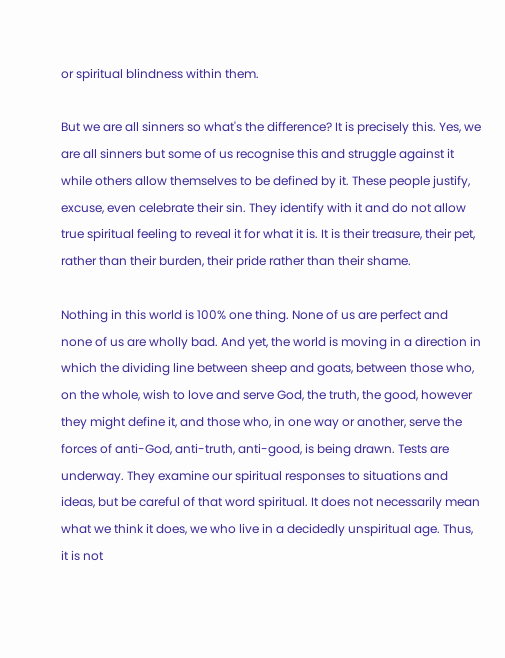or spiritual blindness within them.

But we are all sinners so what's the difference? It is precisely this. Yes, we are all sinners but some of us recognise this and struggle against it while others allow themselves to be defined by it. These people justify, excuse, even celebrate their sin. They identify with it and do not allow true spiritual feeling to reveal it for what it is. It is their treasure, their pet, rather than their burden, their pride rather than their shame.

Nothing in this world is 100% one thing. None of us are perfect and none of us are wholly bad. And yet, the world is moving in a direction in which the dividing line between sheep and goats, between those who, on the whole, wish to love and serve God, the truth, the good, however they might define it, and those who, in one way or another, serve the forces of anti-God, anti-truth, anti-good, is being drawn. Tests are underway. They examine our spiritual responses to situations and ideas, but be careful of that word spiritual. It does not necessarily mean what we think it does, we who live in a decidedly unspiritual age. Thus, it is not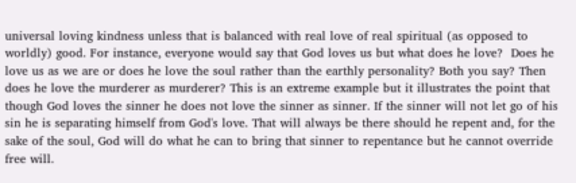universal loving kindness unless that is balanced with real love of real spiritual (as opposed to worldly) good. For instance, everyone would say that God loves us but what does he love?  Does he love us as we are or does he love the soul rather than the earthly personality? Both you say? Then does he love the murderer as murderer? This is an extreme example but it illustrates the point that though God loves the sinner he does not love the sinner as sinner. If the sinner will not let go of his sin he is separating himself from God's love. That will always be there should he repent and, for the sake of the soul, God will do what he can to bring that sinner to repentance but he cannot override free will.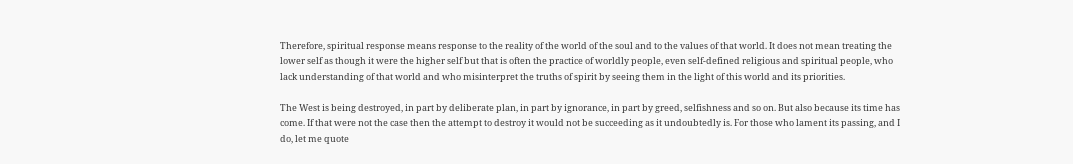Therefore, spiritual response means response to the reality of the world of the soul and to the values of that world. It does not mean treating the lower self as though it were the higher self but that is often the practice of worldly people, even self-defined religious and spiritual people, who lack understanding of that world and who misinterpret the truths of spirit by seeing them in the light of this world and its priorities.

The West is being destroyed, in part by deliberate plan, in part by ignorance, in part by greed, selfishness and so on. But also because its time has come. If that were not the case then the attempt to destroy it would not be succeeding as it undoubtedly is. For those who lament its passing, and I do, let me quote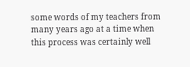some words of my teachers from many years ago at a time when this process was certainly well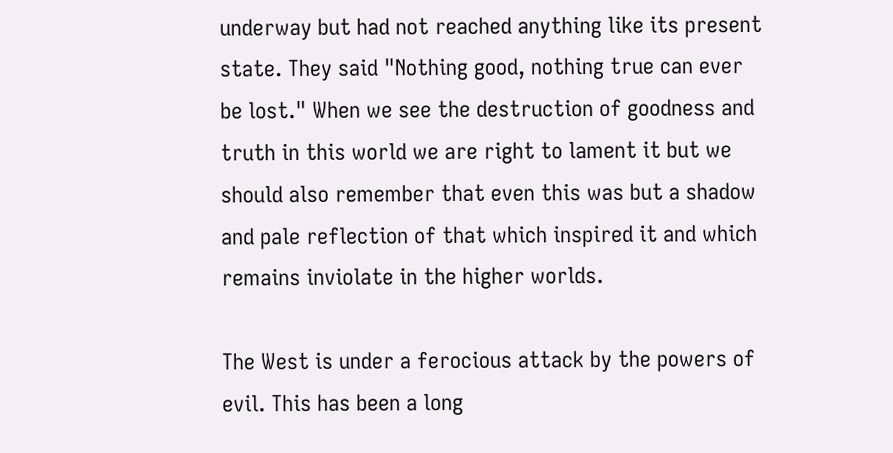underway but had not reached anything like its present state. They said "Nothing good, nothing true can ever be lost." When we see the destruction of goodness and truth in this world we are right to lament it but we should also remember that even this was but a shadow and pale reflection of that which inspired it and which remains inviolate in the higher worlds.

The West is under a ferocious attack by the powers of evil. This has been a long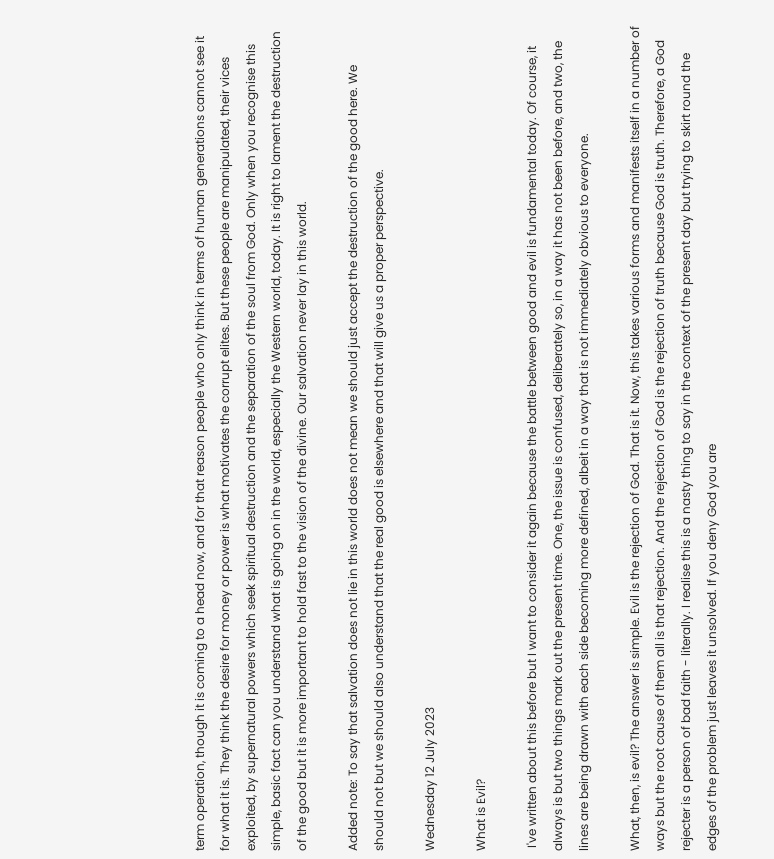term operation, though it is coming to a head now, and for that reason people who only think in terms of human generations cannot see it for what it is. They think the desire for money or power is what motivates the corrupt elites. But these people are manipulated, their vices exploited, by supernatural powers which seek spiritual destruction and the separation of the soul from God. Only when you recognise this simple, basic fact can you understand what is going on in the world, especially the Western world, today. It is right to lament the destruction of the good but it is more important to hold fast to the vision of the divine. Our salvation never lay in this world.

Added note: To say that salvation does not lie in this world does not mean we should just accept the destruction of the good here. We should not but we should also understand that the real good is elsewhere and that will give us a proper perspective.

Wednesday 12 July 2023

What is Evil?

 I've written about this before but I want to consider it again because the battle between good and evil is fundamental today. Of course, it always is but two things mark out the present time. One, the issue is confused, deliberately so, in a way it has not been before, and two, the lines are being drawn with each side becoming more defined, albeit in a way that is not immediately obvious to everyone.

What, then, is evil? The answer is simple. Evil is the rejection of God. That is it. Now, this takes various forms and manifests itself in a number of ways but the root cause of them all is that rejection. And the rejection of God is the rejection of truth because God is truth. Therefore, a God rejecter is a person of bad faith - literally. I realise this is a nasty thing to say in the context of the present day but trying to skirt round the edges of the problem just leaves it unsolved. If you deny God you are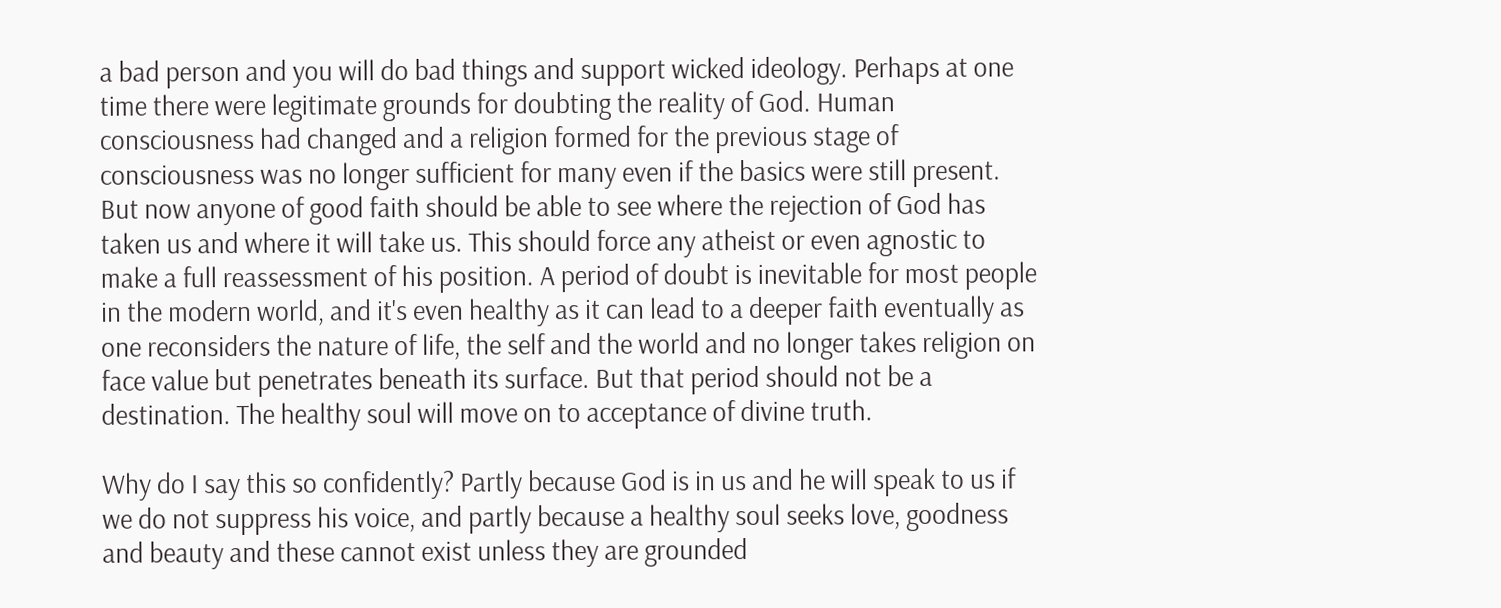a bad person and you will do bad things and support wicked ideology. Perhaps at one time there were legitimate grounds for doubting the reality of God. Human consciousness had changed and a religion formed for the previous stage of consciousness was no longer sufficient for many even if the basics were still present. But now anyone of good faith should be able to see where the rejection of God has taken us and where it will take us. This should force any atheist or even agnostic to make a full reassessment of his position. A period of doubt is inevitable for most people in the modern world, and it's even healthy as it can lead to a deeper faith eventually as one reconsiders the nature of life, the self and the world and no longer takes religion on face value but penetrates beneath its surface. But that period should not be a destination. The healthy soul will move on to acceptance of divine truth.

Why do I say this so confidently? Partly because God is in us and he will speak to us if we do not suppress his voice, and partly because a healthy soul seeks love, goodness and beauty and these cannot exist unless they are grounded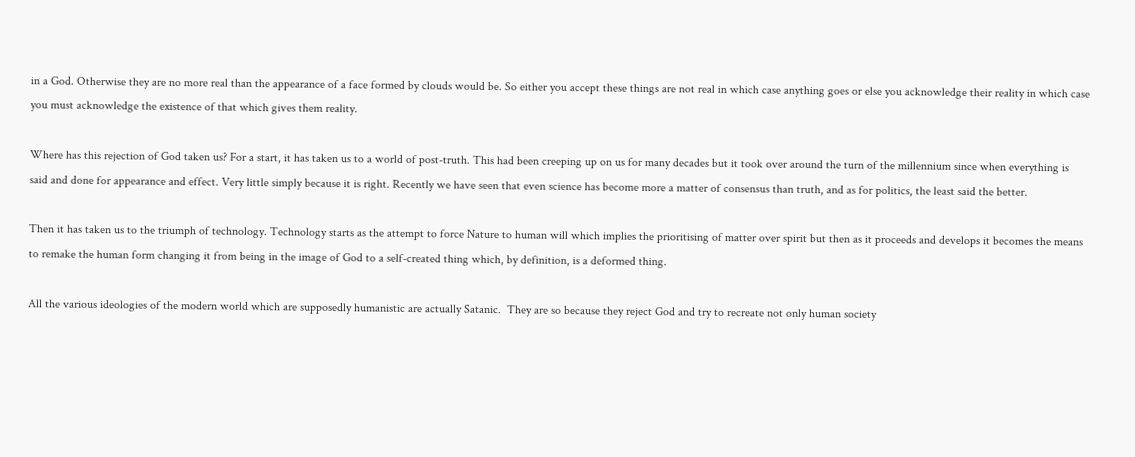in a God. Otherwise they are no more real than the appearance of a face formed by clouds would be. So either you accept these things are not real in which case anything goes or else you acknowledge their reality in which case you must acknowledge the existence of that which gives them reality.

Where has this rejection of God taken us? For a start, it has taken us to a world of post-truth. This had been creeping up on us for many decades but it took over around the turn of the millennium since when everything is said and done for appearance and effect. Very little simply because it is right. Recently we have seen that even science has become more a matter of consensus than truth, and as for politics, the least said the better.

Then it has taken us to the triumph of technology. Technology starts as the attempt to force Nature to human will which implies the prioritising of matter over spirit but then as it proceeds and develops it becomes the means to remake the human form changing it from being in the image of God to a self-created thing which, by definition, is a deformed thing.

All the various ideologies of the modern world which are supposedly humanistic are actually Satanic.  They are so because they reject God and try to recreate not only human society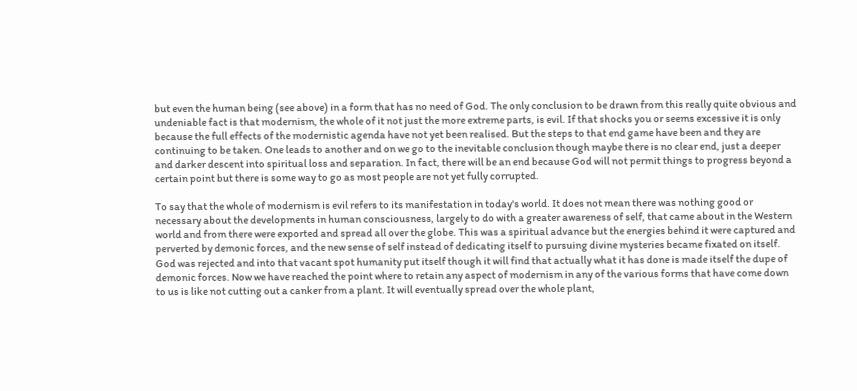but even the human being (see above) in a form that has no need of God. The only conclusion to be drawn from this really quite obvious and undeniable fact is that modernism, the whole of it not just the more extreme parts, is evil. If that shocks you or seems excessive it is only because the full effects of the modernistic agenda have not yet been realised. But the steps to that end game have been and they are continuing to be taken. One leads to another and on we go to the inevitable conclusion though maybe there is no clear end, just a deeper and darker descent into spiritual loss and separation. In fact, there will be an end because God will not permit things to progress beyond a certain point but there is some way to go as most people are not yet fully corrupted.

To say that the whole of modernism is evil refers to its manifestation in today's world. It does not mean there was nothing good or necessary about the developments in human consciousness, largely to do with a greater awareness of self, that came about in the Western world and from there were exported and spread all over the globe. This was a spiritual advance but the energies behind it were captured and perverted by demonic forces, and the new sense of self instead of dedicating itself to pursuing divine mysteries became fixated on itself. God was rejected and into that vacant spot humanity put itself though it will find that actually what it has done is made itself the dupe of demonic forces. Now we have reached the point where to retain any aspect of modernism in any of the various forms that have come down to us is like not cutting out a canker from a plant. It will eventually spread over the whole plant,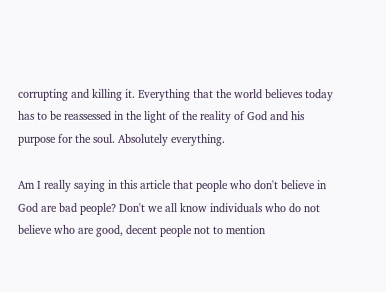corrupting and killing it. Everything that the world believes today has to be reassessed in the light of the reality of God and his purpose for the soul. Absolutely everything.

Am I really saying in this article that people who don't believe in God are bad people? Don't we all know individuals who do not believe who are good, decent people not to mention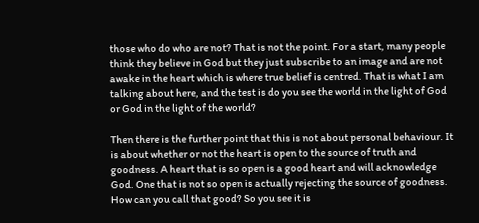those who do who are not? That is not the point. For a start, many people think they believe in God but they just subscribe to an image and are not awake in the heart which is where true belief is centred. That is what I am talking about here, and the test is do you see the world in the light of God or God in the light of the world?

Then there is the further point that this is not about personal behaviour. It is about whether or not the heart is open to the source of truth and goodness. A heart that is so open is a good heart and will acknowledge God. One that is not so open is actually rejecting the source of goodness. How can you call that good? So you see it is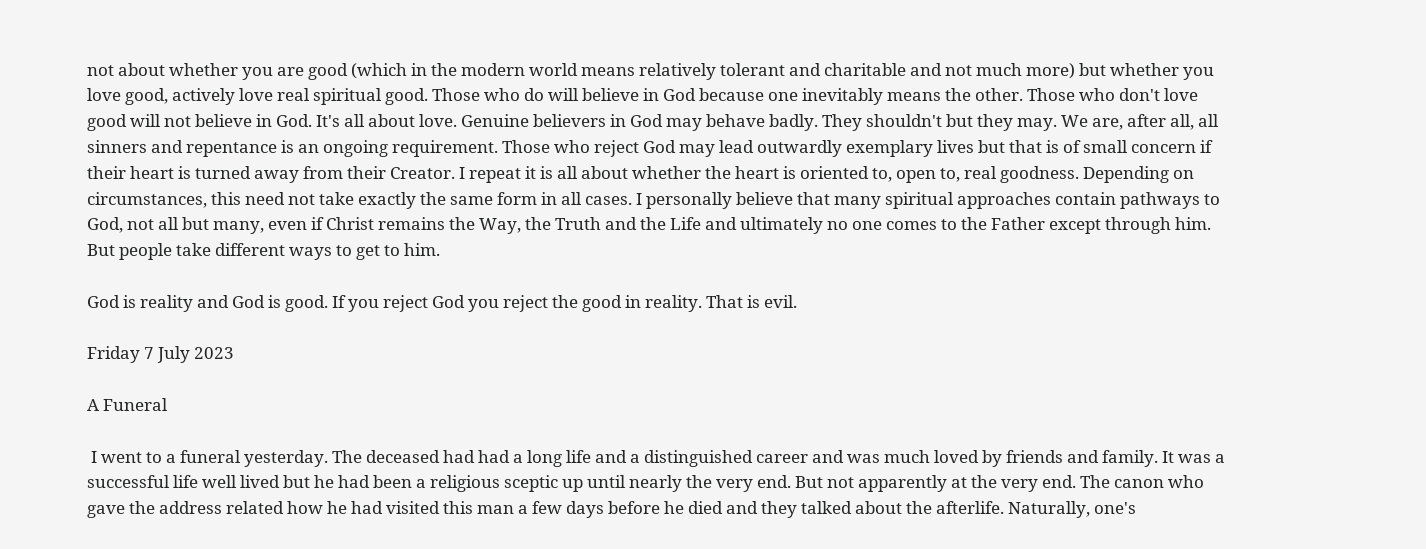not about whether you are good (which in the modern world means relatively tolerant and charitable and not much more) but whether you love good, actively love real spiritual good. Those who do will believe in God because one inevitably means the other. Those who don't love good will not believe in God. It's all about love. Genuine believers in God may behave badly. They shouldn't but they may. We are, after all, all sinners and repentance is an ongoing requirement. Those who reject God may lead outwardly exemplary lives but that is of small concern if their heart is turned away from their Creator. I repeat it is all about whether the heart is oriented to, open to, real goodness. Depending on circumstances, this need not take exactly the same form in all cases. I personally believe that many spiritual approaches contain pathways to God, not all but many, even if Christ remains the Way, the Truth and the Life and ultimately no one comes to the Father except through him. But people take different ways to get to him.

God is reality and God is good. If you reject God you reject the good in reality. That is evil.

Friday 7 July 2023

A Funeral

 I went to a funeral yesterday. The deceased had had a long life and a distinguished career and was much loved by friends and family. It was a successful life well lived but he had been a religious sceptic up until nearly the very end. But not apparently at the very end. The canon who gave the address related how he had visited this man a few days before he died and they talked about the afterlife. Naturally, one's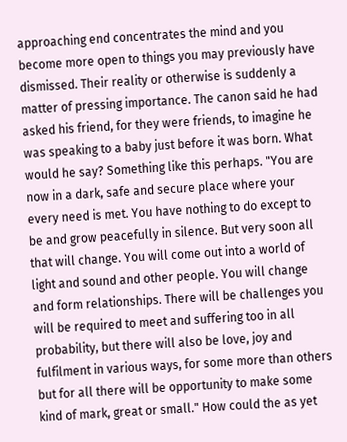approaching end concentrates the mind and you become more open to things you may previously have dismissed. Their reality or otherwise is suddenly a matter of pressing importance. The canon said he had asked his friend, for they were friends, to imagine he was speaking to a baby just before it was born. What would he say? Something like this perhaps. "You are now in a dark, safe and secure place where your every need is met. You have nothing to do except to be and grow peacefully in silence. But very soon all that will change. You will come out into a world of light and sound and other people. You will change and form relationships. There will be challenges you will be required to meet and suffering too in all probability, but there will also be love, joy and fulfilment in various ways, for some more than others but for all there will be opportunity to make some kind of mark, great or small." How could the as yet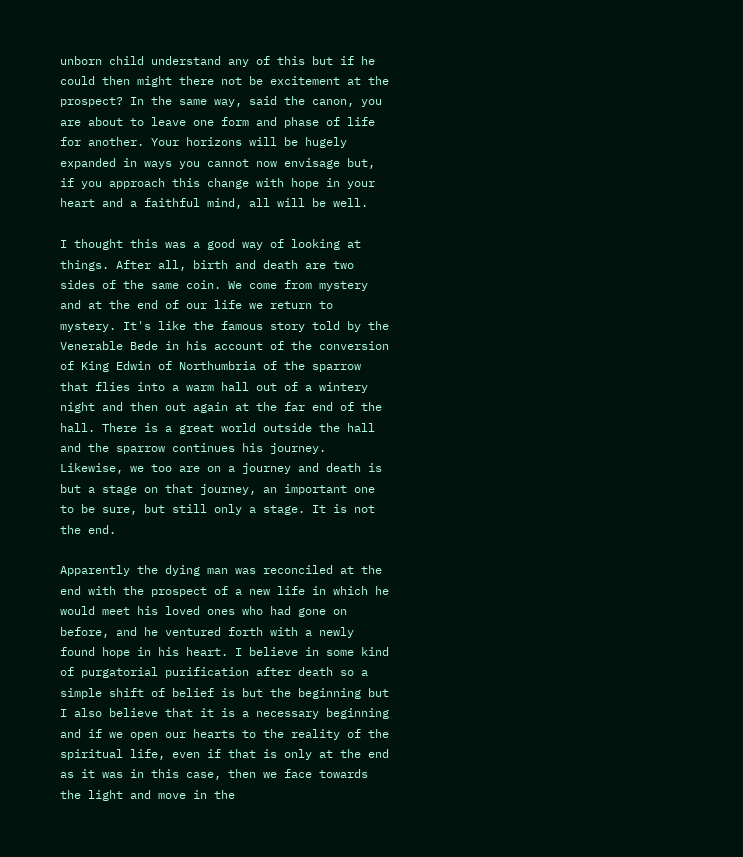unborn child understand any of this but if he could then might there not be excitement at the prospect? In the same way, said the canon, you are about to leave one form and phase of life for another. Your horizons will be hugely expanded in ways you cannot now envisage but, if you approach this change with hope in your heart and a faithful mind, all will be well.

I thought this was a good way of looking at things. After all, birth and death are two sides of the same coin. We come from mystery and at the end of our life we return to mystery. It's like the famous story told by the Venerable Bede in his account of the conversion of King Edwin of Northumbria of the sparrow that flies into a warm hall out of a wintery night and then out again at the far end of the hall. There is a great world outside the hall and the sparrow continues his journey. Likewise, we too are on a journey and death is but a stage on that journey, an important one to be sure, but still only a stage. It is not the end.

Apparently the dying man was reconciled at the end with the prospect of a new life in which he would meet his loved ones who had gone on before, and he ventured forth with a newly found hope in his heart. I believe in some kind of purgatorial purification after death so a simple shift of belief is but the beginning but I also believe that it is a necessary beginning and if we open our hearts to the reality of the spiritual life, even if that is only at the end as it was in this case, then we face towards the light and move in the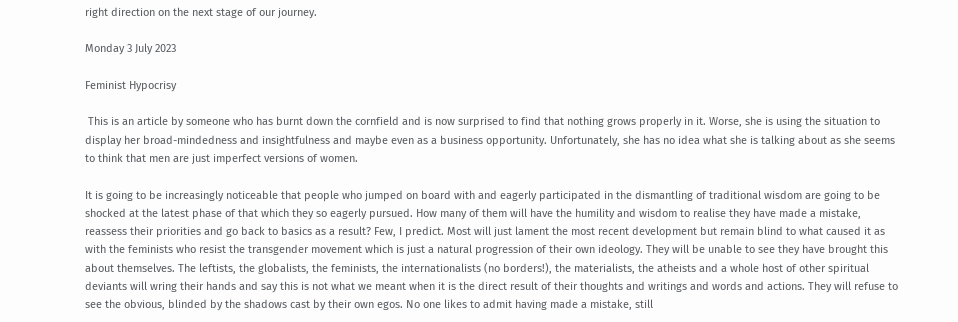right direction on the next stage of our journey.

Monday 3 July 2023

Feminist Hypocrisy

 This is an article by someone who has burnt down the cornfield and is now surprised to find that nothing grows properly in it. Worse, she is using the situation to display her broad-mindedness and insightfulness and maybe even as a business opportunity. Unfortunately, she has no idea what she is talking about as she seems to think that men are just imperfect versions of women.

It is going to be increasingly noticeable that people who jumped on board with and eagerly participated in the dismantling of traditional wisdom are going to be shocked at the latest phase of that which they so eagerly pursued. How many of them will have the humility and wisdom to realise they have made a mistake, reassess their priorities and go back to basics as a result? Few, I predict. Most will just lament the most recent development but remain blind to what caused it as with the feminists who resist the transgender movement which is just a natural progression of their own ideology. They will be unable to see they have brought this about themselves. The leftists, the globalists, the feminists, the internationalists (no borders!), the materialists, the atheists and a whole host of other spiritual deviants will wring their hands and say this is not what we meant when it is the direct result of their thoughts and writings and words and actions. They will refuse to see the obvious, blinded by the shadows cast by their own egos. No one likes to admit having made a mistake, still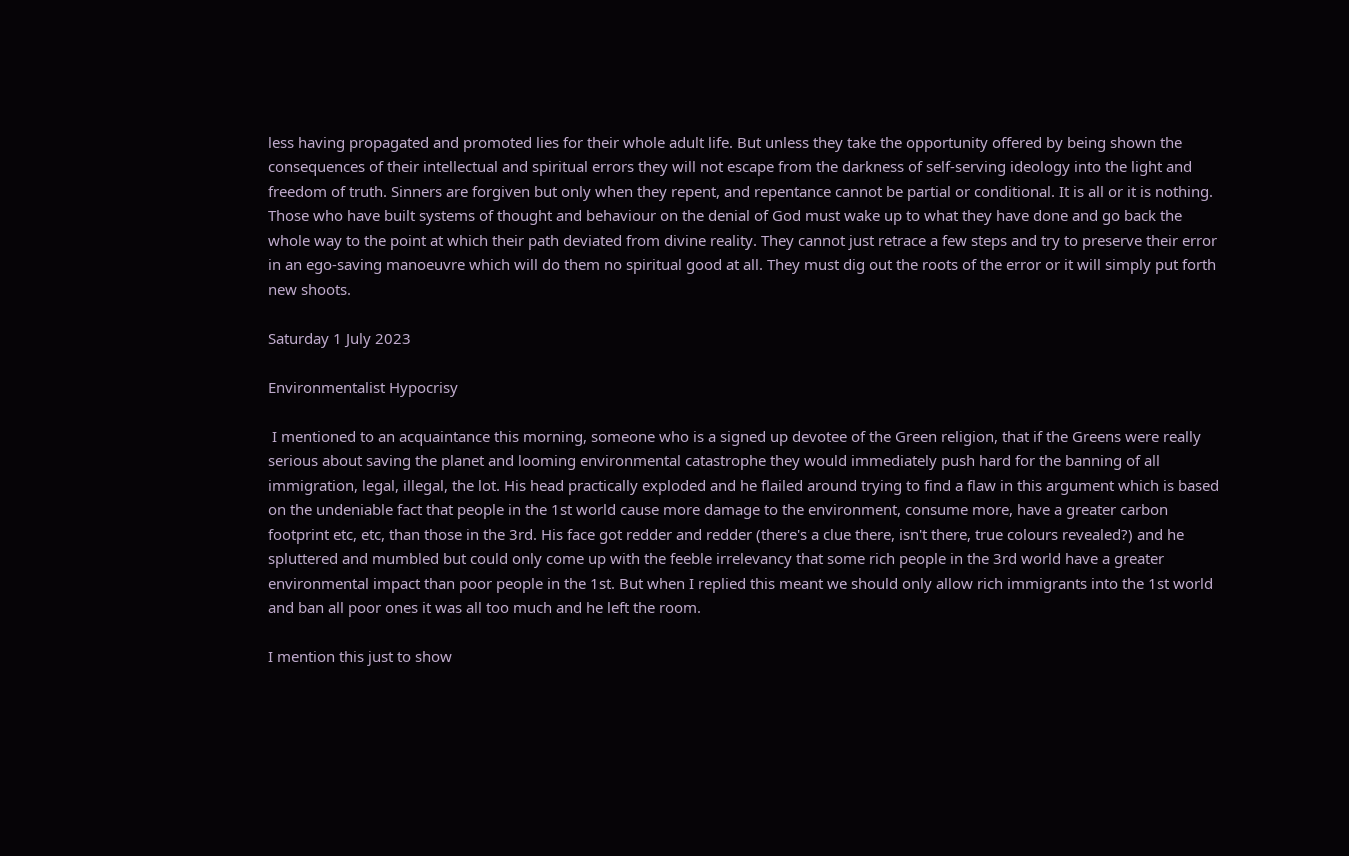less having propagated and promoted lies for their whole adult life. But unless they take the opportunity offered by being shown the consequences of their intellectual and spiritual errors they will not escape from the darkness of self-serving ideology into the light and freedom of truth. Sinners are forgiven but only when they repent, and repentance cannot be partial or conditional. It is all or it is nothing. Those who have built systems of thought and behaviour on the denial of God must wake up to what they have done and go back the whole way to the point at which their path deviated from divine reality. They cannot just retrace a few steps and try to preserve their error in an ego-saving manoeuvre which will do them no spiritual good at all. They must dig out the roots of the error or it will simply put forth new shoots.

Saturday 1 July 2023

Environmentalist Hypocrisy

 I mentioned to an acquaintance this morning, someone who is a signed up devotee of the Green religion, that if the Greens were really serious about saving the planet and looming environmental catastrophe they would immediately push hard for the banning of all immigration, legal, illegal, the lot. His head practically exploded and he flailed around trying to find a flaw in this argument which is based on the undeniable fact that people in the 1st world cause more damage to the environment, consume more, have a greater carbon footprint etc, etc, than those in the 3rd. His face got redder and redder (there's a clue there, isn't there, true colours revealed?) and he spluttered and mumbled but could only come up with the feeble irrelevancy that some rich people in the 3rd world have a greater environmental impact than poor people in the 1st. But when I replied this meant we should only allow rich immigrants into the 1st world and ban all poor ones it was all too much and he left the room.

I mention this just to show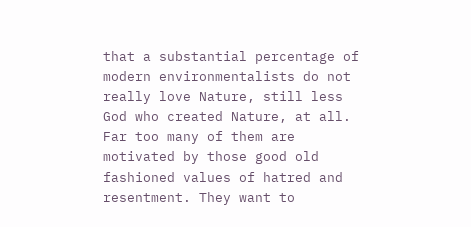that a substantial percentage of modern environmentalists do not really love Nature, still less God who created Nature, at all. Far too many of them are motivated by those good old fashioned values of hatred and resentment. They want to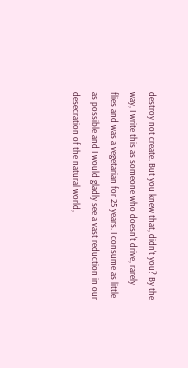destroy not create. But you knew that, didn't you? By the way, I write this as someone who doesn't drive, rarely flies and was a vegetarian for 25 years. I consume as little as possible and I would gladly see a vast reduction in our desecration of the natural world,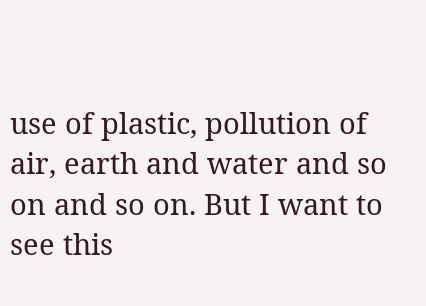use of plastic, pollution of air, earth and water and so on and so on. But I want to see this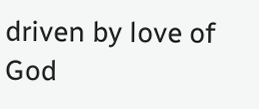driven by love of God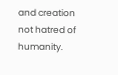and creation not hatred of humanity.